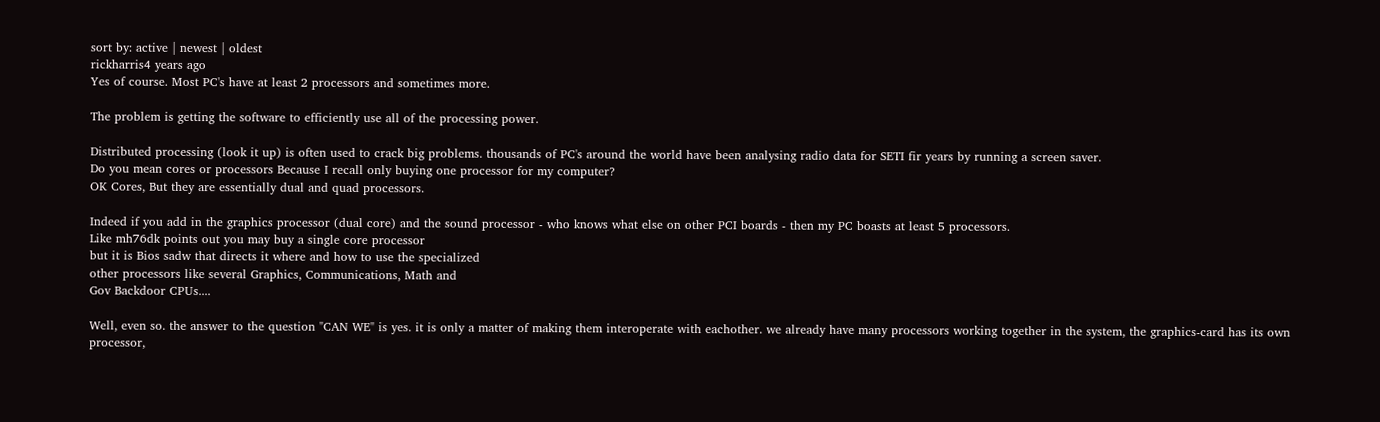sort by: active | newest | oldest
rickharris4 years ago
Yes of course. Most PC's have at least 2 processors and sometimes more.

The problem is getting the software to efficiently use all of the processing power.

Distributed processing (look it up) is often used to crack big problems. thousands of PC's around the world have been analysing radio data for SETI fir years by running a screen saver.
Do you mean cores or processors Because I recall only buying one processor for my computer?
OK Cores, But they are essentially dual and quad processors.

Indeed if you add in the graphics processor (dual core) and the sound processor - who knows what else on other PCI boards - then my PC boasts at least 5 processors.
Like mh76dk points out you may buy a single core processor
but it is Bios sadw that directs it where and how to use the specialized
other processors like several Graphics, Communications, Math and
Gov Backdoor CPUs....

Well, even so. the answer to the question "CAN WE" is yes. it is only a matter of making them interoperate with eachother. we already have many processors working together in the system, the graphics-card has its own processor,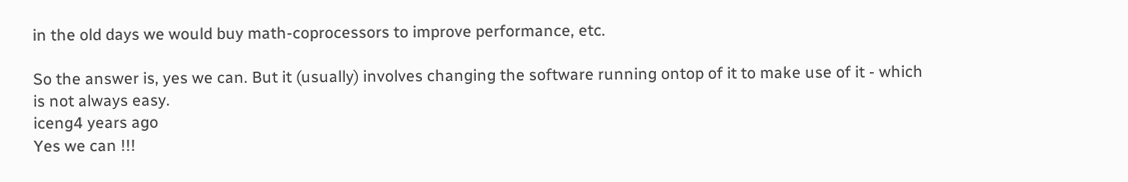in the old days we would buy math-coprocessors to improve performance, etc.

So the answer is, yes we can. But it (usually) involves changing the software running ontop of it to make use of it - which is not always easy.
iceng4 years ago
Yes we can !!!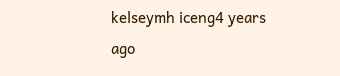kelseymh iceng4 years ago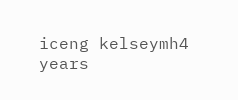iceng kelseymh4 years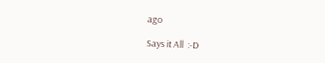ago

Says it All  :-D